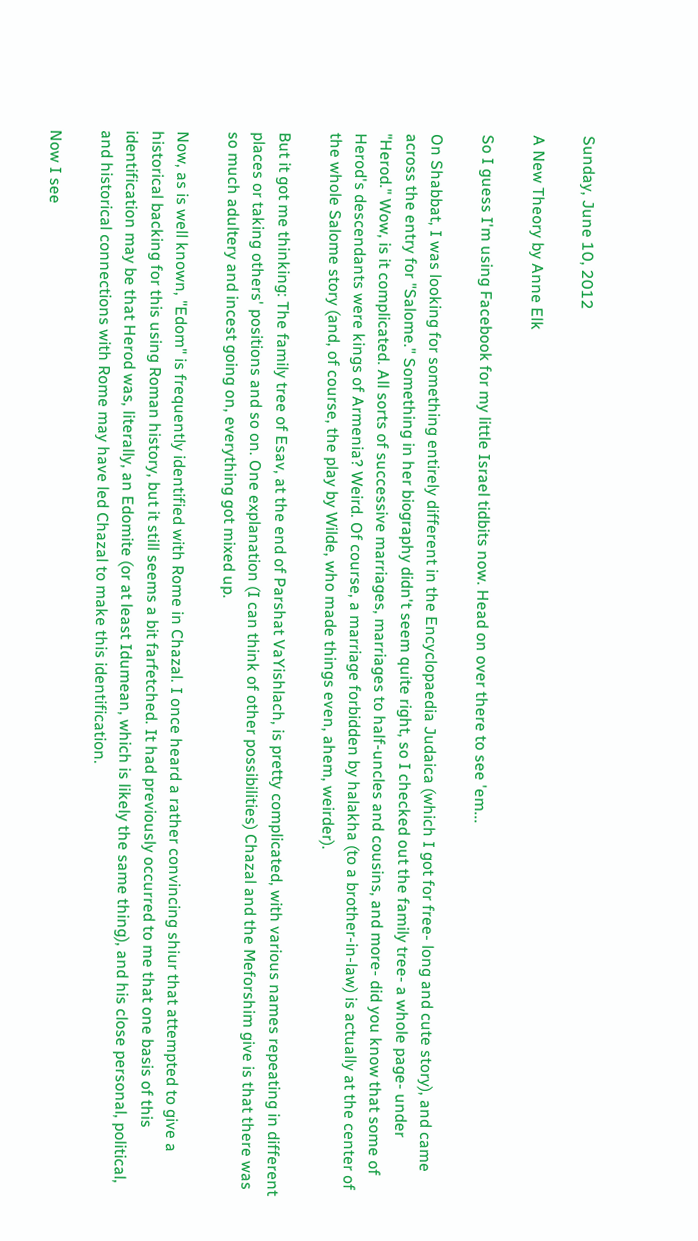Sunday, June 10, 2012

A New Theory by Anne Elk

So I guess I'm using Facebook for my little Israel tidbits now. Head on over there to see 'em...

On Shabbat, I was looking for something entirely different in the Encyclopaedia Judaica (which I got for free- long and cute story), and came across the entry for "Salome." Something in her biography didn't seem quite right, so I checked out the family tree- a whole page- under "Herod." Wow, is it complicated. All sorts of successive marriages, marriages to half-uncles and cousins, and more- did you know that some of Herod's descendants were kings of Armenia? Weird. Of course, a marriage forbidden by halakha (to a brother-in-law) is actually at the center of the whole Salome story (and, of course, the play by Wilde, who made things even, ahem, weirder).

But it got me thinking: The family tree of Esav, at the end of Parshat VaYishlach, is pretty complicated, with various names repeating in different places or taking others' positions and so on. One explanation (I can think of other possibilities) Chazal and the Meforshim give is that there was so much adultery and incest going on, everything got mixed up.

Now, as is well known, "Edom" is frequently identified with Rome in Chazal. I once heard a rather convincing shiur that attempted to give a historical backing for this using Roman history, but it still seems a bit farfetched. It had previously occurred to me that one basis of this identification may be that Herod was, literally, an Edomite (or at least Idumean, which is likely the same thing), and his close personal, political, and historical connections with Rome may have led Chazal to make this identification.

Now I see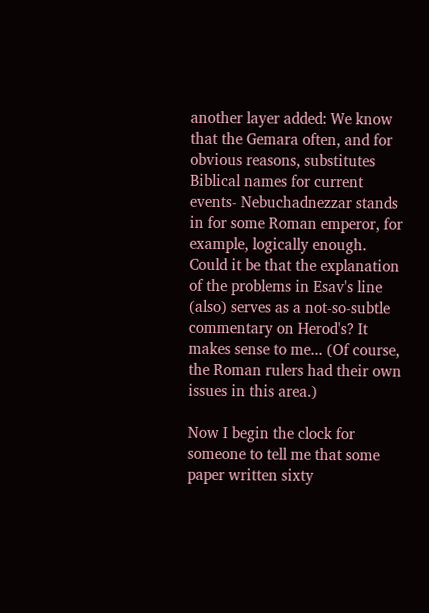another layer added: We know that the Gemara often, and for obvious reasons, substitutes Biblical names for current events- Nebuchadnezzar stands in for some Roman emperor, for example, logically enough. Could it be that the explanation of the problems in Esav's line (also) serves as a not-so-subtle commentary on Herod's? It makes sense to me... (Of course, the Roman rulers had their own issues in this area.)

Now I begin the clock for someone to tell me that some paper written sixty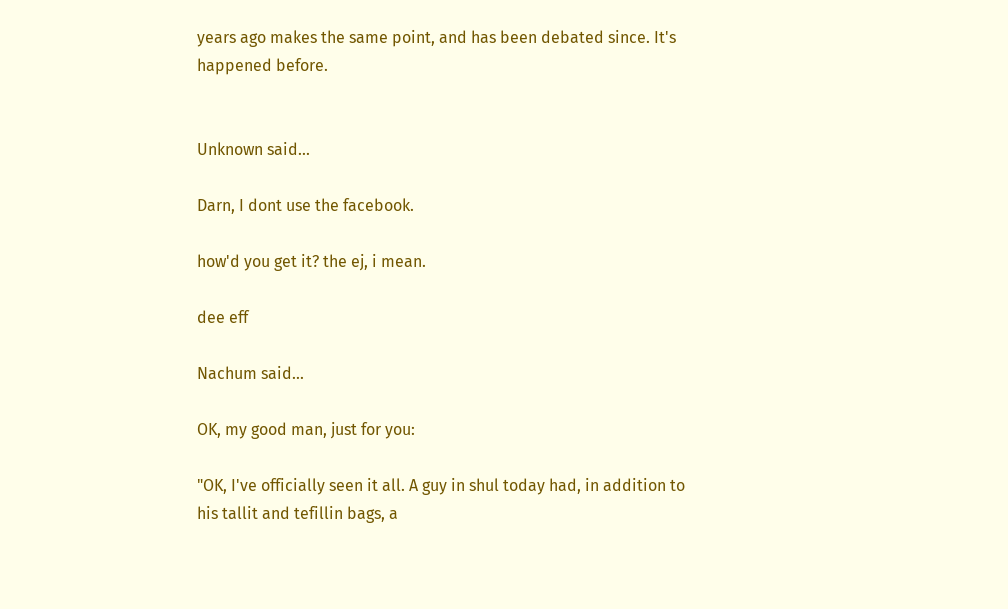years ago makes the same point, and has been debated since. It's happened before.


Unknown said...

Darn, I dont use the facebook.

how'd you get it? the ej, i mean.

dee eff

Nachum said...

OK, my good man, just for you:

"OK, I've officially seen it all. A guy in shul today had, in addition to his tallit and tefillin bags, a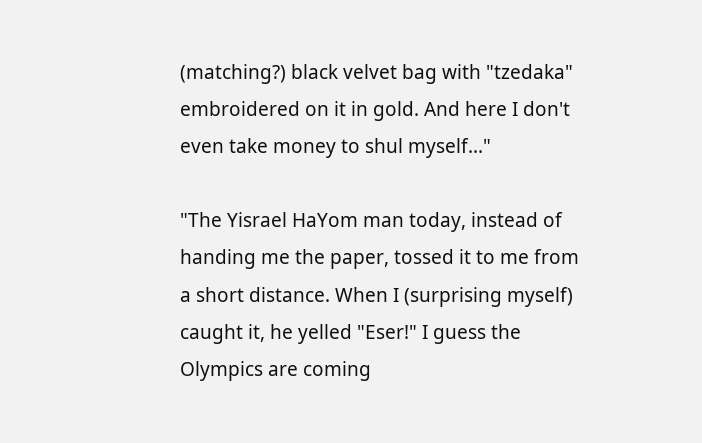(matching?) black velvet bag with "tzedaka" embroidered on it in gold. And here I don't even take money to shul myself..."

"The Yisrael HaYom man today, instead of handing me the paper, tossed it to me from a short distance. When I (surprising myself) caught it, he yelled "Eser!" I guess the Olympics are coming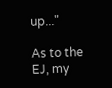up..."

As to the EJ, my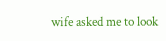wife asked me to look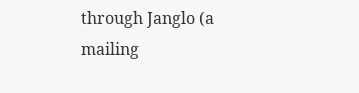through Janglo (a mailing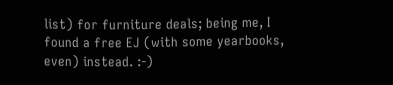list) for furniture deals; being me, I found a free EJ (with some yearbooks, even) instead. :-)